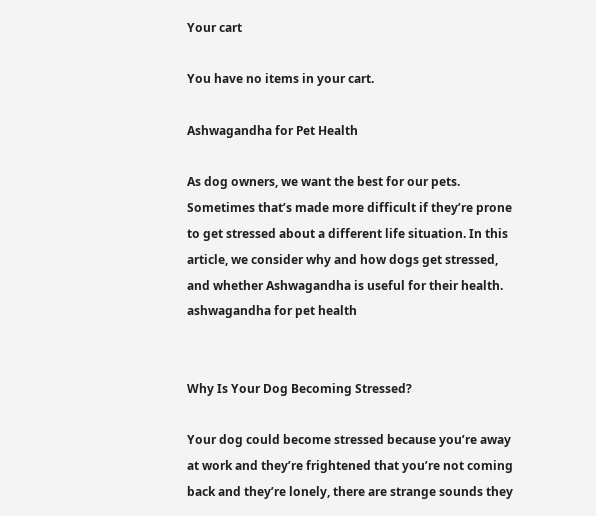Your cart

You have no items in your cart.

Ashwagandha for Pet Health

As dog owners, we want the best for our pets. Sometimes that’s made more difficult if they’re prone to get stressed about a different life situation. In this article, we consider why and how dogs get stressed, and whether Ashwagandha is useful for their health.  ashwagandha for pet health


Why Is Your Dog Becoming Stressed?

Your dog could become stressed because you’re away at work and they’re frightened that you’re not coming back and they’re lonely, there are strange sounds they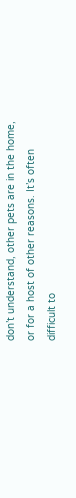don’t understand, other pets are in the home, or for a host of other reasons. It’s often difficult to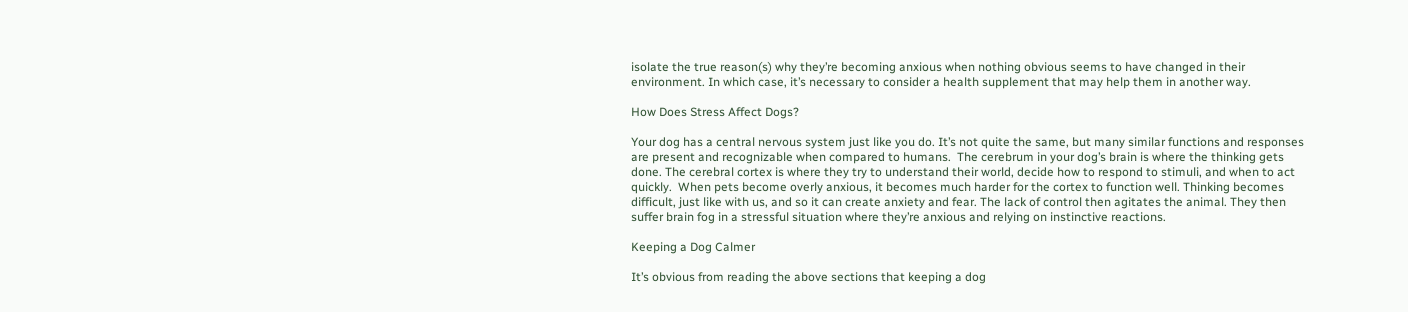isolate the true reason(s) why they’re becoming anxious when nothing obvious seems to have changed in their environment. In which case, it’s necessary to consider a health supplement that may help them in another way.

How Does Stress Affect Dogs?

Your dog has a central nervous system just like you do. It’s not quite the same, but many similar functions and responses are present and recognizable when compared to humans.  The cerebrum in your dog’s brain is where the thinking gets done. The cerebral cortex is where they try to understand their world, decide how to respond to stimuli, and when to act quickly.  When pets become overly anxious, it becomes much harder for the cortex to function well. Thinking becomes difficult, just like with us, and so it can create anxiety and fear. The lack of control then agitates the animal. They then suffer brain fog in a stressful situation where they’re anxious and relying on instinctive reactions.

Keeping a Dog Calmer

It’s obvious from reading the above sections that keeping a dog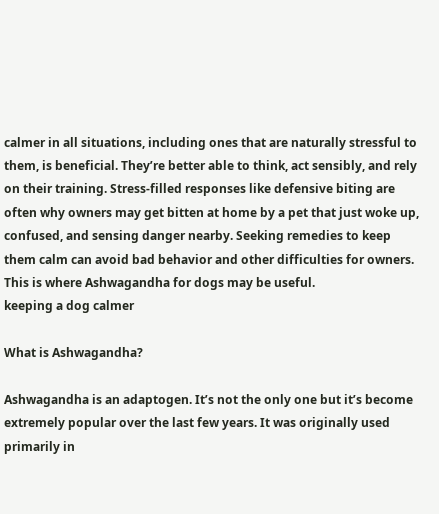calmer in all situations, including ones that are naturally stressful to them, is beneficial. They’re better able to think, act sensibly, and rely on their training. Stress-filled responses like defensive biting are often why owners may get bitten at home by a pet that just woke up, confused, and sensing danger nearby. Seeking remedies to keep them calm can avoid bad behavior and other difficulties for owners. This is where Ashwagandha for dogs may be useful.
keeping a dog calmer

What is Ashwagandha?

Ashwagandha is an adaptogen. It’s not the only one but it’s become extremely popular over the last few years. It was originally used primarily in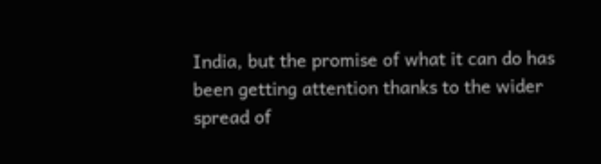India, but the promise of what it can do has been getting attention thanks to the wider spread of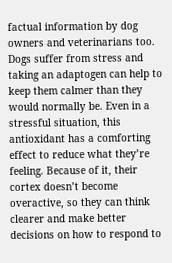factual information by dog owners and veterinarians too.  Dogs suffer from stress and taking an adaptogen can help to keep them calmer than they would normally be. Even in a stressful situation, this antioxidant has a comforting effect to reduce what they’re feeling. Because of it, their cortex doesn’t become overactive, so they can think clearer and make better decisions on how to respond to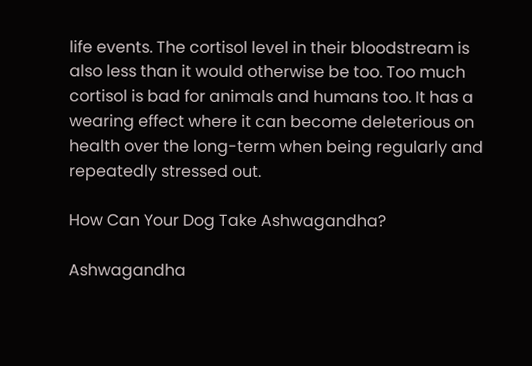life events. The cortisol level in their bloodstream is also less than it would otherwise be too. Too much cortisol is bad for animals and humans too. It has a wearing effect where it can become deleterious on health over the long-term when being regularly and repeatedly stressed out.

How Can Your Dog Take Ashwagandha?

Ashwagandha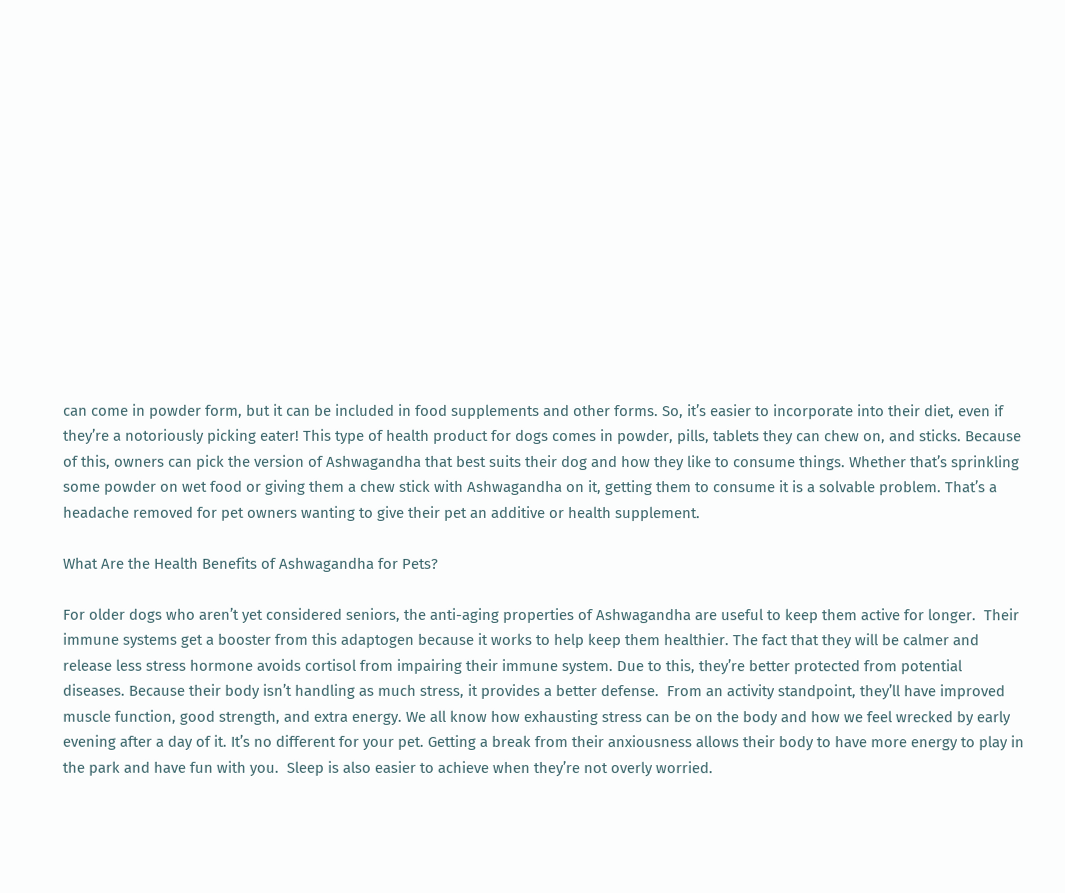can come in powder form, but it can be included in food supplements and other forms. So, it’s easier to incorporate into their diet, even if they’re a notoriously picking eater! This type of health product for dogs comes in powder, pills, tablets they can chew on, and sticks. Because of this, owners can pick the version of Ashwagandha that best suits their dog and how they like to consume things. Whether that’s sprinkling some powder on wet food or giving them a chew stick with Ashwagandha on it, getting them to consume it is a solvable problem. That’s a headache removed for pet owners wanting to give their pet an additive or health supplement.

What Are the Health Benefits of Ashwagandha for Pets?

For older dogs who aren’t yet considered seniors, the anti-aging properties of Ashwagandha are useful to keep them active for longer.  Their immune systems get a booster from this adaptogen because it works to help keep them healthier. The fact that they will be calmer and release less stress hormone avoids cortisol from impairing their immune system. Due to this, they’re better protected from potential diseases. Because their body isn’t handling as much stress, it provides a better defense.  From an activity standpoint, they’ll have improved muscle function, good strength, and extra energy. We all know how exhausting stress can be on the body and how we feel wrecked by early evening after a day of it. It’s no different for your pet. Getting a break from their anxiousness allows their body to have more energy to play in the park and have fun with you.  Sleep is also easier to achieve when they’re not overly worried.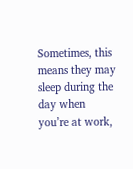Sometimes, this means they may sleep during the day when you’re at work,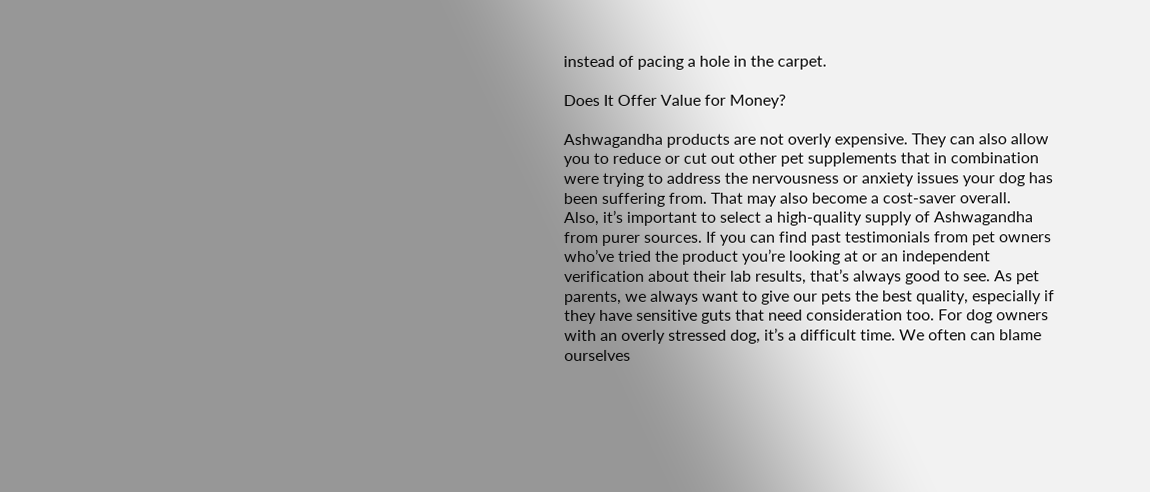instead of pacing a hole in the carpet.

Does It Offer Value for Money?

Ashwagandha products are not overly expensive. They can also allow you to reduce or cut out other pet supplements that in combination were trying to address the nervousness or anxiety issues your dog has been suffering from. That may also become a cost-saver overall.
Also, it’s important to select a high-quality supply of Ashwagandha from purer sources. If you can find past testimonials from pet owners who’ve tried the product you’re looking at or an independent verification about their lab results, that’s always good to see. As pet parents, we always want to give our pets the best quality, especially if they have sensitive guts that need consideration too. For dog owners with an overly stressed dog, it’s a difficult time. We often can blame ourselves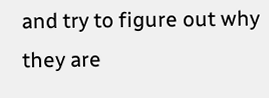and try to figure out why they are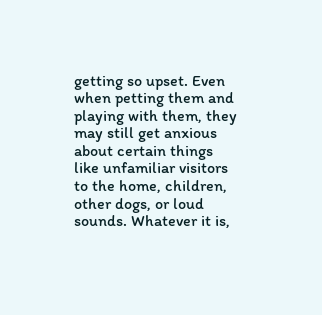getting so upset. Even when petting them and playing with them, they may still get anxious about certain things like unfamiliar visitors to the home, children, other dogs, or loud sounds. Whatever it is,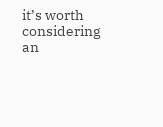it’s worth considering an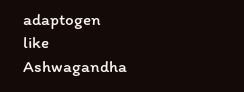adaptogen like Ashwagandha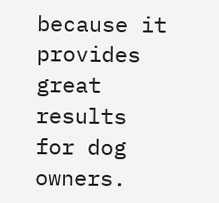because it provides great results for dog owners.